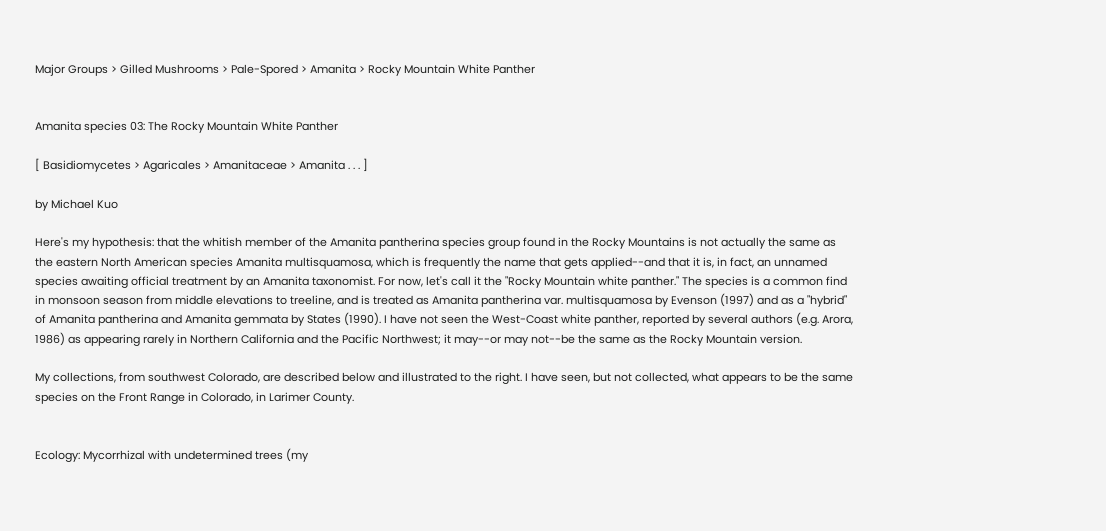Major Groups > Gilled Mushrooms > Pale-Spored > Amanita > Rocky Mountain White Panther


Amanita species 03: The Rocky Mountain White Panther

[ Basidiomycetes > Agaricales > Amanitaceae > Amanita . . . ]

by Michael Kuo

Here's my hypothesis: that the whitish member of the Amanita pantherina species group found in the Rocky Mountains is not actually the same as the eastern North American species Amanita multisquamosa, which is frequently the name that gets applied--and that it is, in fact, an unnamed species awaiting official treatment by an Amanita taxonomist. For now, let's call it the "Rocky Mountain white panther." The species is a common find in monsoon season from middle elevations to treeline, and is treated as Amanita pantherina var. multisquamosa by Evenson (1997) and as a "hybrid" of Amanita pantherina and Amanita gemmata by States (1990). I have not seen the West-Coast white panther, reported by several authors (e.g. Arora, 1986) as appearing rarely in Northern California and the Pacific Northwest; it may--or may not--be the same as the Rocky Mountain version.

My collections, from southwest Colorado, are described below and illustrated to the right. I have seen, but not collected, what appears to be the same species on the Front Range in Colorado, in Larimer County.


Ecology: Mycorrhizal with undetermined trees (my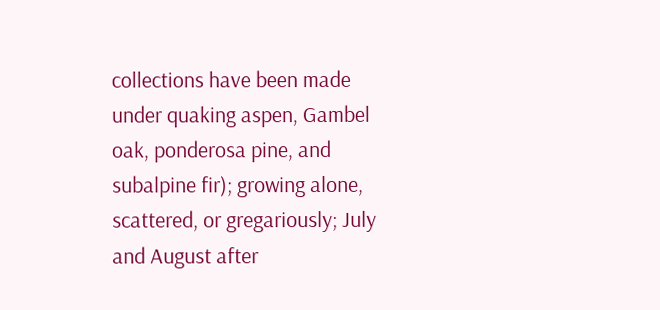collections have been made under quaking aspen, Gambel oak, ponderosa pine, and subalpine fir); growing alone, scattered, or gregariously; July and August after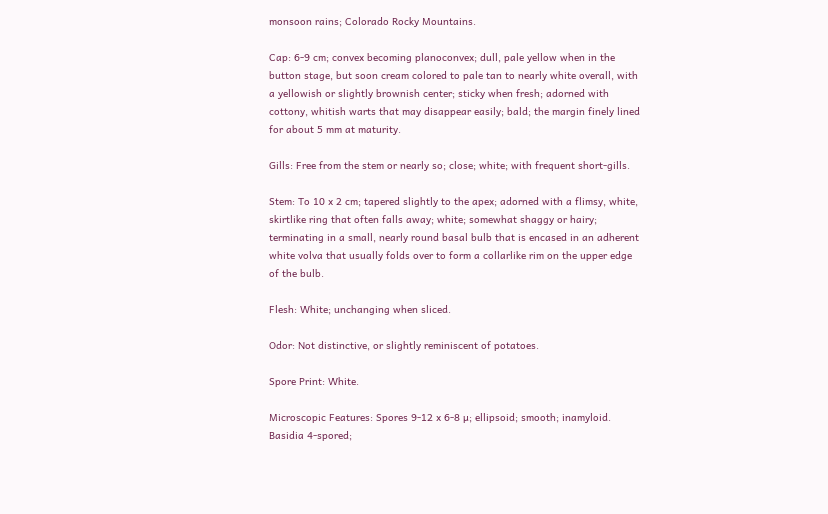monsoon rains; Colorado Rocky Mountains.

Cap: 6-9 cm; convex becoming planoconvex; dull, pale yellow when in the button stage, but soon cream colored to pale tan to nearly white overall, with a yellowish or slightly brownish center; sticky when fresh; adorned with cottony, whitish warts that may disappear easily; bald; the margin finely lined for about 5 mm at maturity.

Gills: Free from the stem or nearly so; close; white; with frequent short-gills.

Stem: To 10 x 2 cm; tapered slightly to the apex; adorned with a flimsy, white, skirtlike ring that often falls away; white; somewhat shaggy or hairy; terminating in a small, nearly round basal bulb that is encased in an adherent white volva that usually folds over to form a collarlike rim on the upper edge of the bulb.

Flesh: White; unchanging when sliced.

Odor: Not distinctive, or slightly reminiscent of potatoes.

Spore Print: White.

Microscopic Features: Spores 9-12 x 6-8 µ; ellipsoid; smooth; inamyloid. Basidia 4-spored;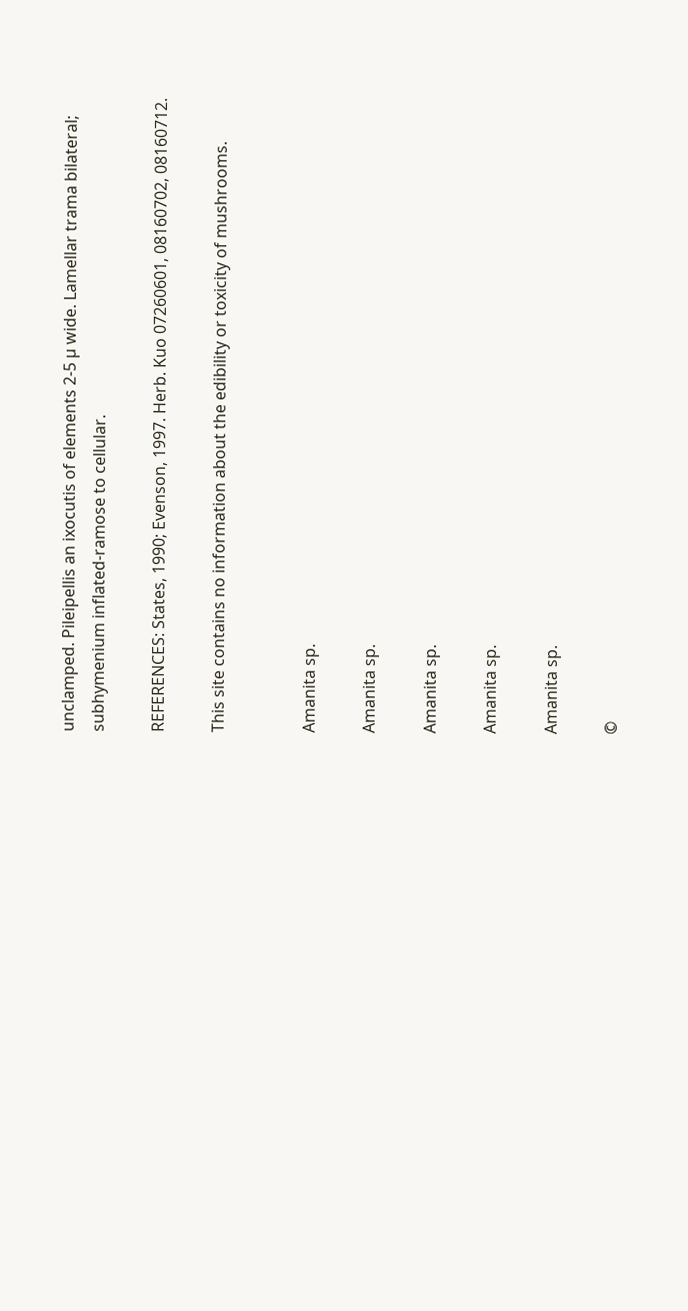unclamped. Pileipellis an ixocutis of elements 2-5 µ wide. Lamellar trama bilateral; subhymenium inflated-ramose to cellular.

REFERENCES: States, 1990; Evenson, 1997. Herb. Kuo 07260601, 08160702, 08160712.

This site contains no information about the edibility or toxicity of mushrooms.


Amanita sp.

Amanita sp.

Amanita sp.

Amanita sp.

Amanita sp.

©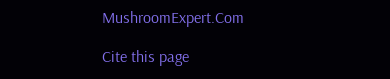MushroomExpert.Com

Cite this page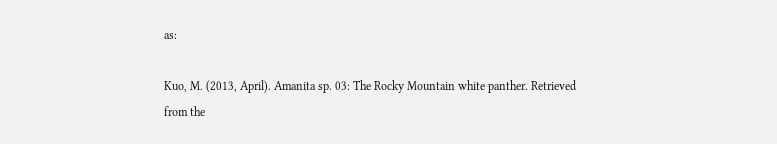as:

Kuo, M. (2013, April). Amanita sp. 03: The Rocky Mountain white panther. Retrieved from the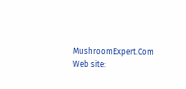MushroomExpert.Com Web site: